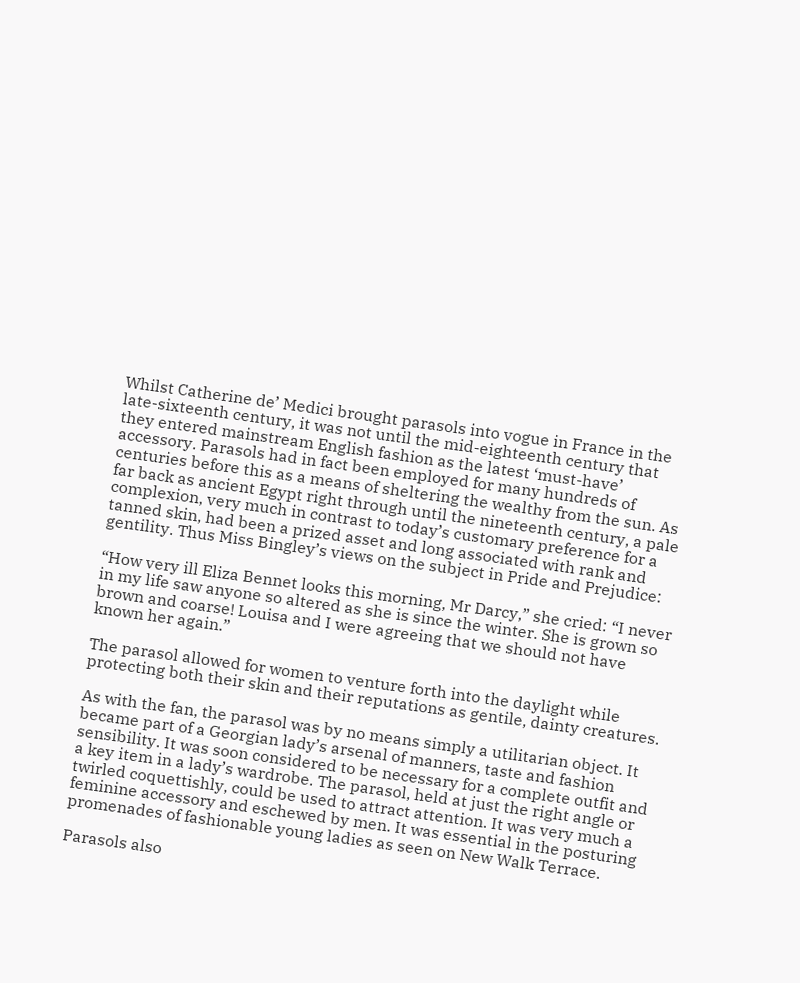Whilst Catherine de’ Medici brought parasols into vogue in France in the late-sixteenth century, it was not until the mid-eighteenth century that they entered mainstream English fashion as the latest ‘must-have’ accessory. Parasols had in fact been employed for many hundreds of centuries before this as a means of sheltering the wealthy from the sun. As far back as ancient Egypt right through until the nineteenth century, a pale complexion, very much in contrast to today’s customary preference for a tanned skin, had been a prized asset and long associated with rank and gentility. Thus Miss Bingley’s views on the subject in Pride and Prejudice:

“How very ill Eliza Bennet looks this morning, Mr Darcy,” she cried: “I never in my life saw anyone so altered as she is since the winter. She is grown so brown and coarse! Louisa and I were agreeing that we should not have known her again.”

The parasol allowed for women to venture forth into the daylight while protecting both their skin and their reputations as gentile, dainty creatures.

As with the fan, the parasol was by no means simply a utilitarian object. It became part of a Georgian lady’s arsenal of manners, taste and fashion sensibility. It was soon considered to be necessary for a complete outfit and a key item in a lady’s wardrobe. The parasol, held at just the right angle or twirled coquettishly, could be used to attract attention. It was very much a feminine accessory and eschewed by men. It was essential in the posturing promenades of fashionable young ladies as seen on New Walk Terrace.

Parasols also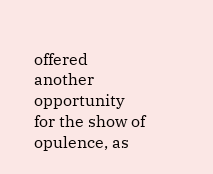offered another opportunity for the show of opulence, as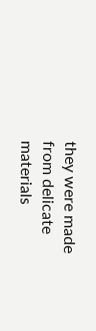they were made from delicate materials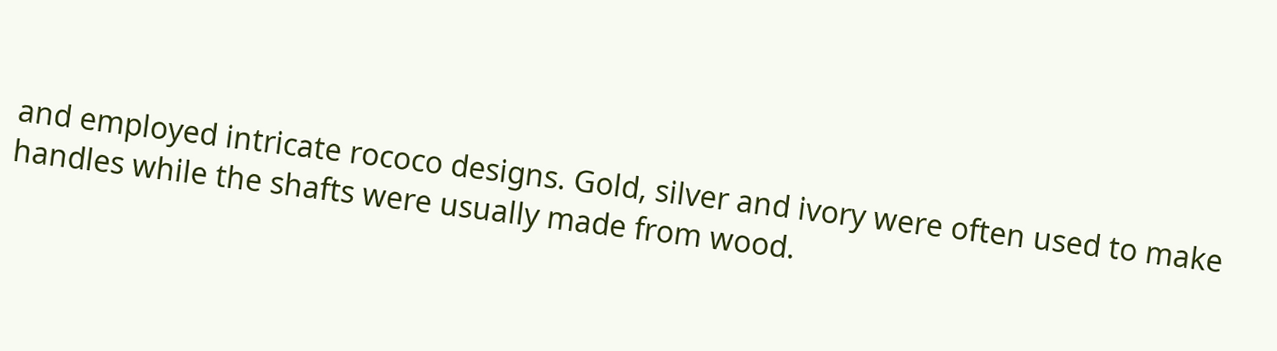and employed intricate rococo designs. Gold, silver and ivory were often used to make handles while the shafts were usually made from wood.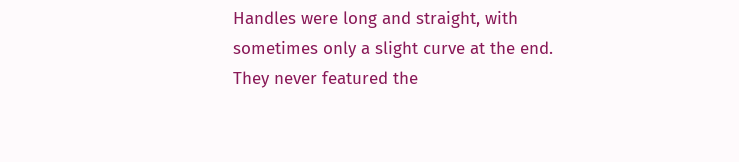Handles were long and straight, with sometimes only a slight curve at the end. They never featured the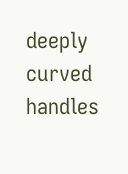deeply curved handles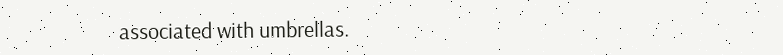associated with umbrellas.